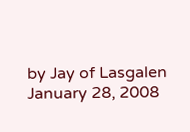by Jay of Lasgalen
January 28, 2008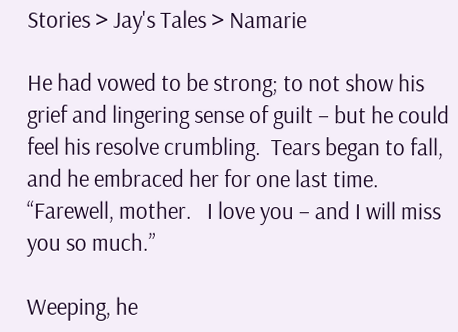Stories > Jay's Tales > Namarie

He had vowed to be strong; to not show his grief and lingering sense of guilt – but he could feel his resolve crumbling.  Tears began to fall, and he embraced her for one last time.  “Farewell, mother.   I love you – and I will miss you so much.”

Weeping, he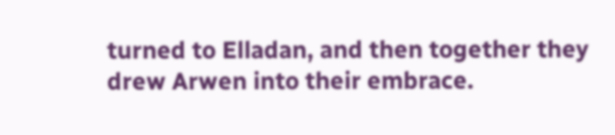turned to Elladan, and then together they drew Arwen into their embrace.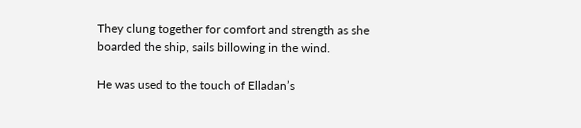They clung together for comfort and strength as she boarded the ship, sails billowing in the wind.

He was used to the touch of Elladan’s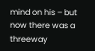mind on his – but now there was a threeway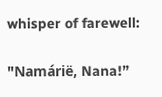whisper of farewell:

"Namárië, Nana!”